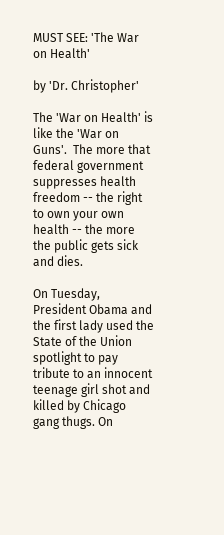MUST SEE: 'The War on Health'

by 'Dr. Christopher'

The 'War on Health' is like the 'War on Guns'.  The more that federal government suppresses health freedom -- the right to own your own health -- the more the public gets sick and dies.

On Tuesday, President Obama and the first lady used the State of the Union spotlight to pay tribute to an innocent teenage girl shot and killed by Chicago gang thugs. On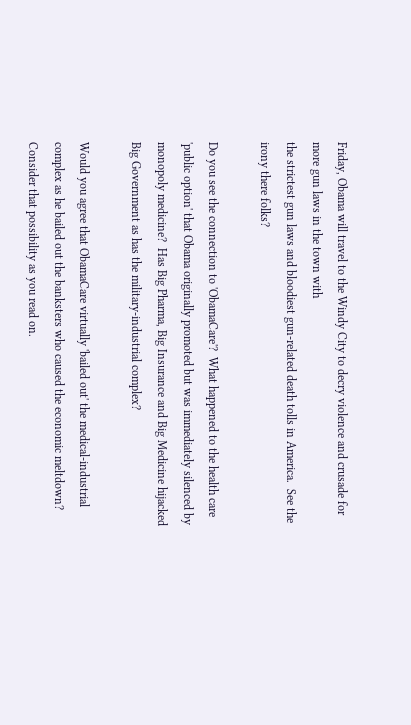Friday, Obama will travel to the Windy City to decry violence and crusade for more gun laws in the town with
the strictest gun laws and bloodiest gun-related death tolls in America.  See the irony there folks?

Do you see the connection to 'ObamaCare'?  What happened to the health care 'public option' that Obama originally promoted but was immediately silenced by monopoly medicine?  Has Big Pharma, Big Insurance and Big Medicine hijacked Big Government as has the military-industrial complex?

Would you agree that ObamaCare virtually 'bailed out' the medical-industrial complex as he bailed out the banksters who caused the economic meltdown?  Consider that possibility as you read on.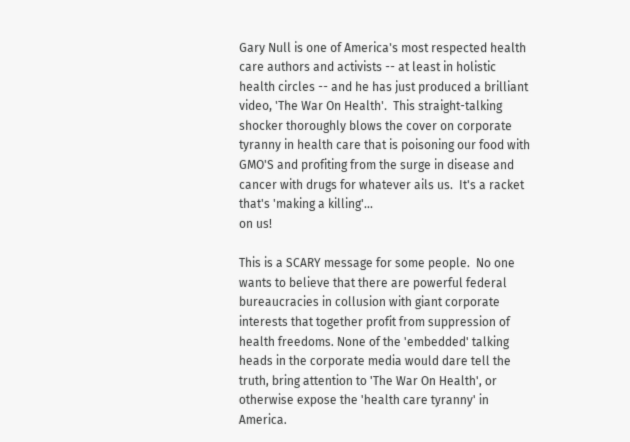Gary Null is one of America's most respected health care authors and activists -- at least in holistic health circles -- and he has just produced a brilliant video, 'The War On Health'.  This straight-talking shocker thoroughly blows the cover on corporate tyranny in health care that is poisoning our food with GMO'S and profiting from the surge in disease and cancer with drugs for whatever ails us.  It's a racket that's 'making a killing'...
on us!

This is a SCARY message for some people.  No one wants to believe that there are powerful federal bureaucracies in collusion with giant corporate interests that together profit from suppression of health freedoms. None of the 'embedded' talking heads in the corporate media would dare tell the truth, bring attention to 'The War On Health', or otherwise expose the 'health care tyranny' in America.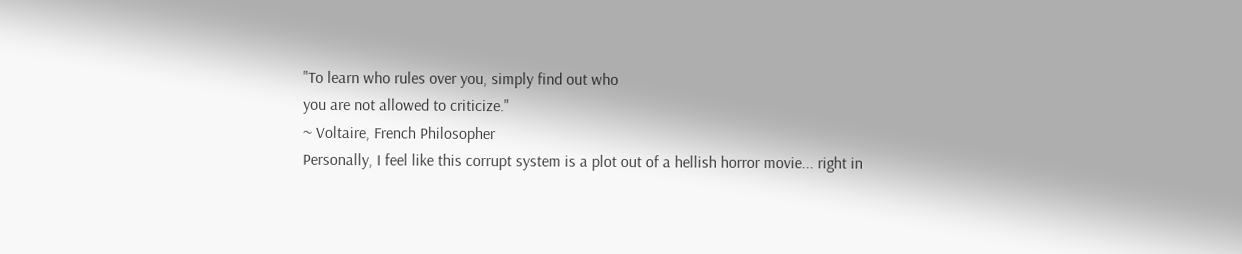"To learn who rules over you, simply find out who
you are not allowed to criticize."
~ Voltaire, French Philosopher
Personally, I feel like this corrupt system is a plot out of a hellish horror movie... right in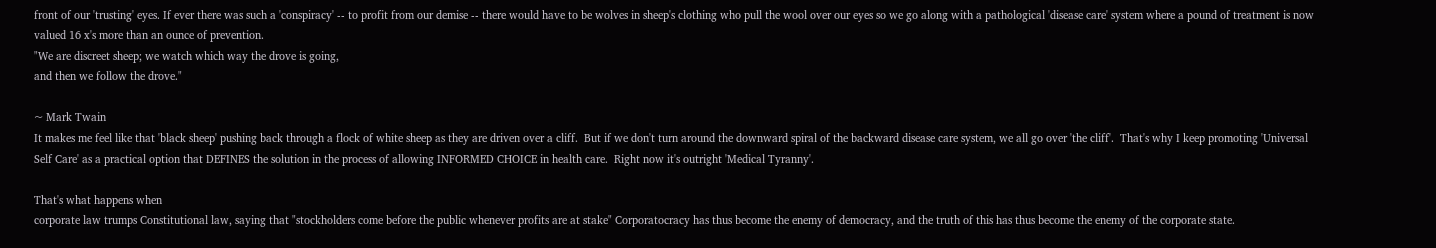front of our 'trusting' eyes. If ever there was such a 'conspiracy' -- to profit from our demise -- there would have to be wolves in sheep's clothing who pull the wool over our eyes so we go along with a pathological 'disease care' system where a pound of treatment is now valued 16 x's more than an ounce of prevention.
"We are discreet sheep; we watch which way the drove is going,
and then we follow the drove."

~ Mark Twain
It makes me feel like that 'black sheep' pushing back through a flock of white sheep as they are driven over a cliff.  But if we don't turn around the downward spiral of the backward disease care system, we all go over 'the cliff'.  That's why I keep promoting 'Universal Self Care' as a practical option that DEFINES the solution in the process of allowing INFORMED CHOICE in health care.  Right now it's outright 'Medical Tyranny'.

That's what happens when
corporate law trumps Constitutional law, saying that "stockholders come before the public whenever profits are at stake" Corporatocracy has thus become the enemy of democracy, and the truth of this has thus become the enemy of the corporate state.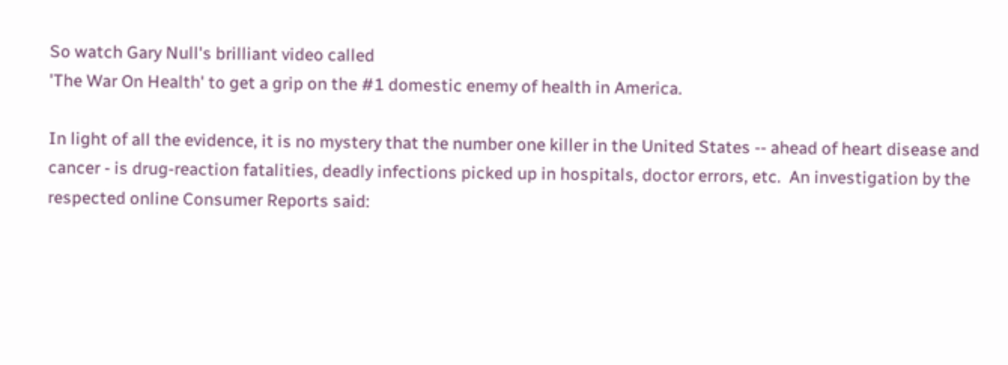So watch Gary Null's brilliant video called
'The War On Health' to get a grip on the #1 domestic enemy of health in America.

In light of all the evidence, it is no mystery that the number one killer in the United States -- ahead of heart disease and cancer - is drug-reaction fatalities, deadly infections picked up in hospitals, doctor errors, etc.  An investigation by the respected online Consumer Reports said: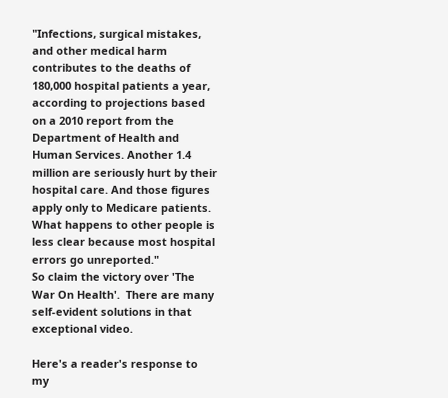"Infections, surgical mistakes, and other medical harm contributes to the deaths of 180,000 hospital patients a year, according to projections based on a 2010 report from the Department of Health and Human Services. Another 1.4 million are seriously hurt by their hospital care. And those figures apply only to Medicare patients. What happens to other people is less clear because most hospital errors go unreported."
So claim the victory over 'The War On Health'.  There are many self-evident solutions in that exceptional video.

Here's a reader's response to my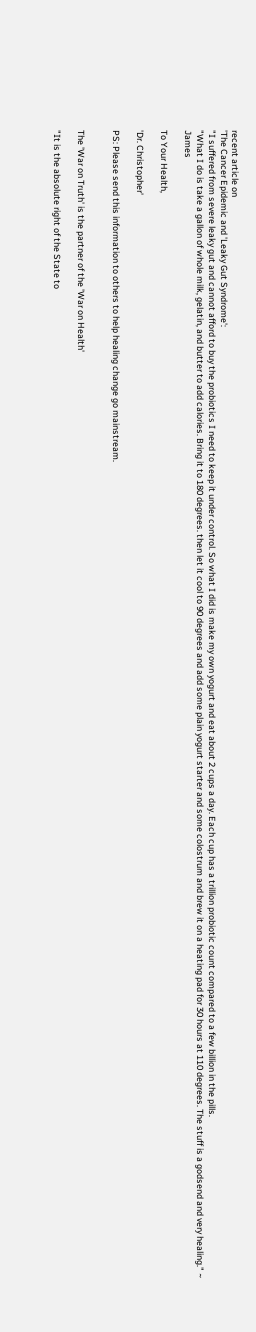recent article on
'The Cancer Epidemic and 'Leaky Gut Syndrome':
"I suffered from severe leaky gut and cannot afford to buy the probiotics I need to keep it under control. So what I did is make my own yogurt and eat about 2 cups a day. Each cup has a trillion probiotic count compared to a few billion in the pills.
"What I do is take a gallon of whole milk, gelatin, and butter to add calories. Bring it to 180 degrees. then let it cool to 90 degrees and add some plain yogurt starter and some colostrum and brew it on a heating pad for 30 hours at 110 degrees. The stuff is a godsend and very healing." ~ James

To Your Health,

'Dr. Christopher'

PS: Please send this information to others to help healing change go mainstream.


The 'War on Truth' is the partner of the 'War on Health'

"It is the absolute right of the State to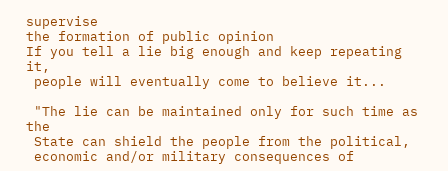supervise
the formation of public opinion
If you tell a lie big enough and keep repeating it,
 people will eventually come to believe it...

 "The lie can be maintained only for such time as the
 State can shield the people from the political,
 economic and/or military consequences of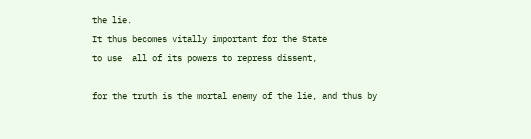the lie.
It thus becomes vitally important for the State
to use  all of its powers to repress dissent,

for the truth is the mortal enemy of the lie, and thus by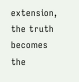extension,
the truth becomes the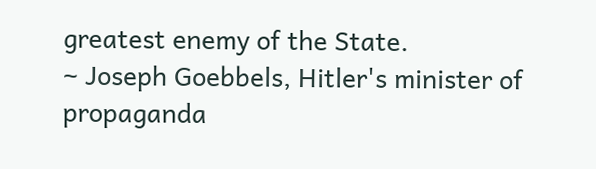greatest enemy of the State.
~ Joseph Goebbels, Hitler's minister of propaganda